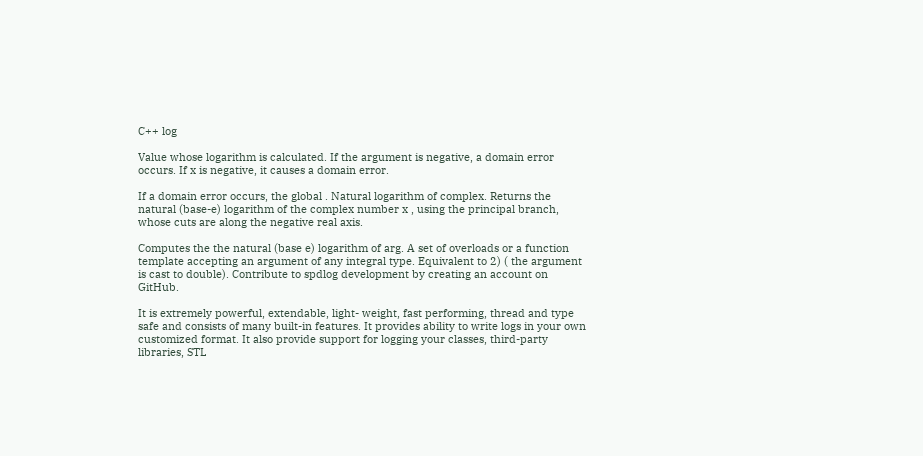C++ log

Value whose logarithm is calculated. If the argument is negative, a domain error occurs. If x is negative, it causes a domain error.

If a domain error occurs, the global . Natural logarithm of complex. Returns the natural (base-e) logarithm of the complex number x , using the principal branch, whose cuts are along the negative real axis.

Computes the the natural (base e) logarithm of arg. A set of overloads or a function template accepting an argument of any integral type. Equivalent to 2) ( the argument is cast to double). Contribute to spdlog development by creating an account on GitHub.

It is extremely powerful, extendable, light- weight, fast performing, thread and type safe and consists of many built-in features. It provides ability to write logs in your own customized format. It also provide support for logging your classes, third-party libraries, STL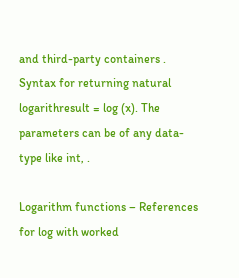and third-party containers . Syntax for returning natural logarithresult = log (x). The parameters can be of any data- type like int, .

Logarithm functions – References for log with worked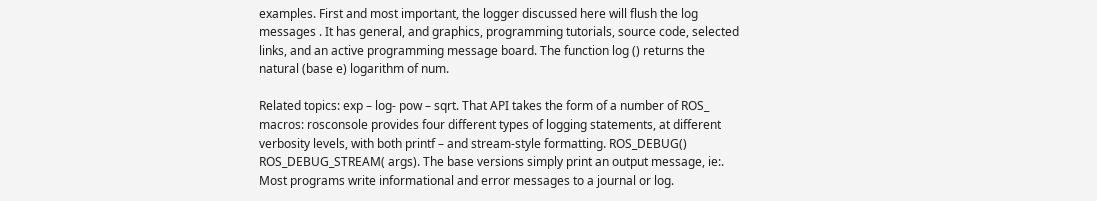examples. First and most important, the logger discussed here will flush the log messages . It has general, and graphics, programming tutorials, source code, selected links, and an active programming message board. The function log () returns the natural (base e) logarithm of num.

Related topics: exp – log- pow – sqrt. That API takes the form of a number of ROS_ macros: rosconsole provides four different types of logging statements, at different verbosity levels, with both printf – and stream-style formatting. ROS_DEBUG() ROS_DEBUG_STREAM( args). The base versions simply print an output message, ie:. Most programs write informational and error messages to a journal or log.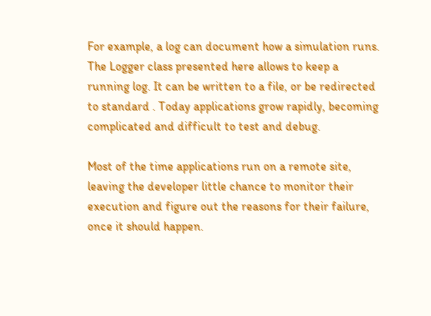For example, a log can document how a simulation runs. The Logger class presented here allows to keep a running log. It can be written to a file, or be redirected to standard . Today applications grow rapidly, becoming complicated and difficult to test and debug.

Most of the time applications run on a remote site, leaving the developer little chance to monitor their execution and figure out the reasons for their failure, once it should happen.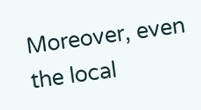Moreover, even the local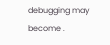debugging may become .